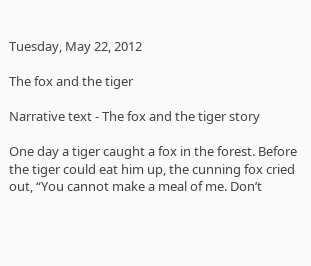Tuesday, May 22, 2012

The fox and the tiger

Narrative text - The fox and the tiger story

One day a tiger caught a fox in the forest. Before the tiger could eat him up, the cunning fox cried out, “You cannot make a meal of me. Don’t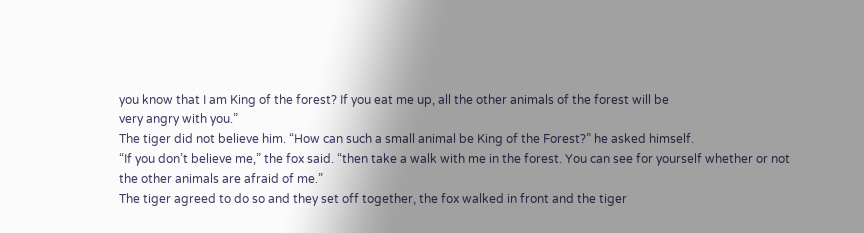you know that I am King of the forest? If you eat me up, all the other animals of the forest will be
very angry with you.”
The tiger did not believe him. “How can such a small animal be King of the Forest?” he asked himself.
“If you don’t believe me,” the fox said. “then take a walk with me in the forest. You can see for yourself whether or not the other animals are afraid of me.”
The tiger agreed to do so and they set off together, the fox walked in front and the tiger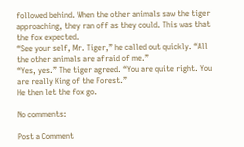followed behind. When the other animals saw the tiger approaching, they ran off as they could. This was that the fox expected.
“See your self, Mr. Tiger,” he called out quickly. “All the other animals are afraid of me.”
“Yes, yes.” The tiger agreed. “You are quite right. You are really King of the Forest.”
He then let the fox go.

No comments:

Post a Comment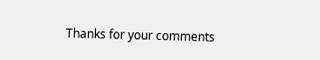Thanks for your comments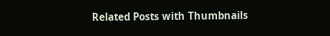Related Posts with Thumbnails